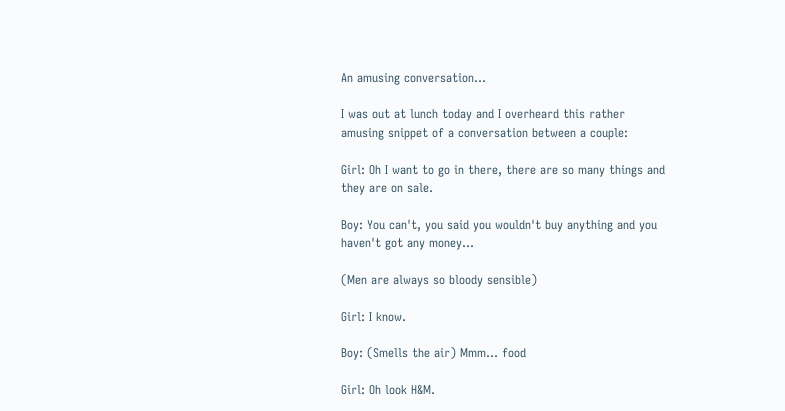An amusing conversation...

I was out at lunch today and I overheard this rather amusing snippet of a conversation between a couple:

Girl: Oh I want to go in there, there are so many things and they are on sale.

Boy: You can't, you said you wouldn't buy anything and you haven't got any money...

(Men are always so bloody sensible)

Girl: I know.

Boy: (Smells the air) Mmm... food

Girl: Oh look H&M.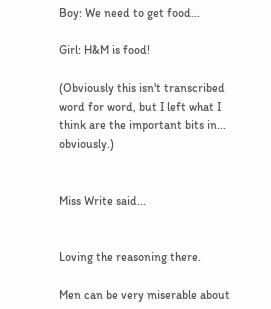Boy: We need to get food...

Girl: H&M is food!

(Obviously this isn't transcribed word for word, but I left what I think are the important bits in... obviously.)


Miss Write said...


Loving the reasoning there.

Men can be very miserable about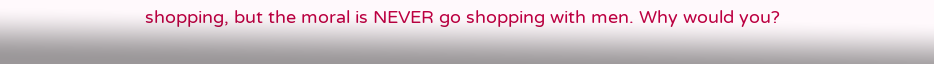shopping, but the moral is NEVER go shopping with men. Why would you?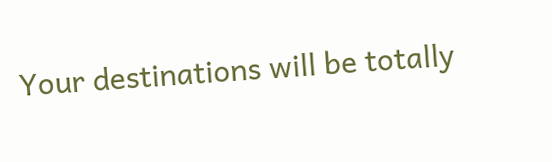Your destinations will be totally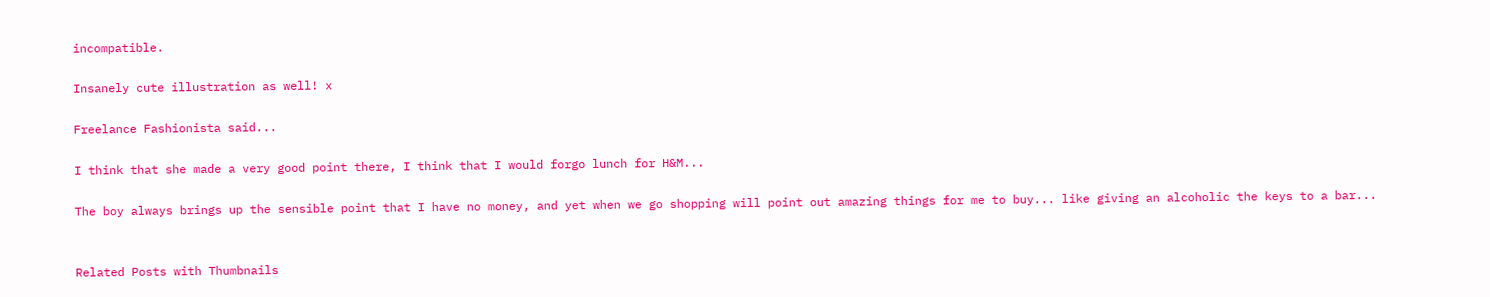incompatible.

Insanely cute illustration as well! x

Freelance Fashionista said...

I think that she made a very good point there, I think that I would forgo lunch for H&M...

The boy always brings up the sensible point that I have no money, and yet when we go shopping will point out amazing things for me to buy... like giving an alcoholic the keys to a bar...


Related Posts with Thumbnails